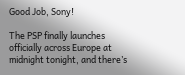Good Job, Sony!

The PSP finally launches officially across Europe at midnight tonight, and there’s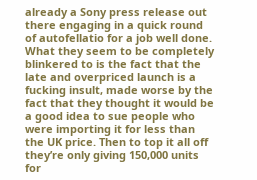already a Sony press release out there engaging in a quick round of autofellatio for a job well done. What they seem to be completely blinkered to is the fact that the late and overpriced launch is a fucking insult, made worse by the fact that they thought it would be a good idea to sue people who were importing it for less than the UK price. Then to top it all off they’re only giving 150,000 units for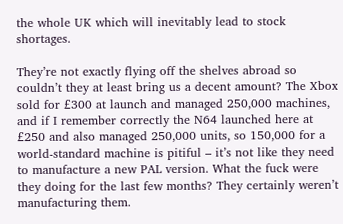the whole UK which will inevitably lead to stock shortages.

They’re not exactly flying off the shelves abroad so couldn’t they at least bring us a decent amount? The Xbox sold for £300 at launch and managed 250,000 machines, and if I remember correctly the N64 launched here at £250 and also managed 250,000 units, so 150,000 for a world-standard machine is pitiful – it’s not like they need to manufacture a new PAL version. What the fuck were they doing for the last few months? They certainly weren’t manufacturing them.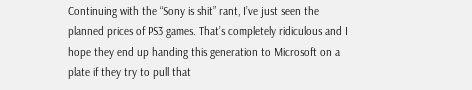Continuing with the “Sony is shit” rant, I’ve just seen the planned prices of PS3 games. That’s completely ridiculous and I hope they end up handing this generation to Microsoft on a plate if they try to pull that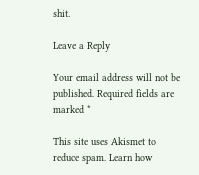shit.

Leave a Reply

Your email address will not be published. Required fields are marked *

This site uses Akismet to reduce spam. Learn how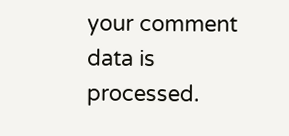your comment data is processed.